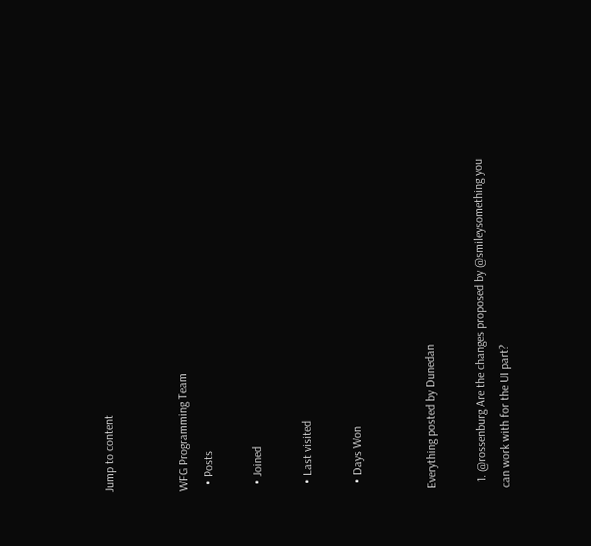Jump to content


WFG Programming Team
  • Posts

  • Joined

  • Last visited

  • Days Won


Everything posted by Dunedan

  1. @rossenburg Are the changes proposed by @smileysomething you can work with for the UI part?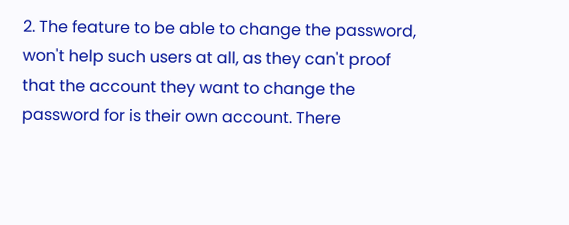2. The feature to be able to change the password, won't help such users at all, as they can't proof that the account they want to change the password for is their own account. There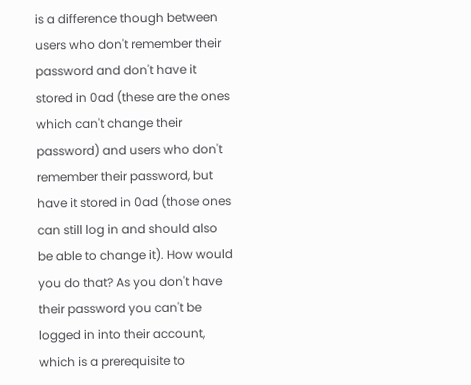is a difference though between users who don't remember their password and don't have it stored in 0ad (these are the ones which can't change their password) and users who don't remember their password, but have it stored in 0ad (those ones can still log in and should also be able to change it). How would you do that? As you don't have their password you can't be logged in into their account, which is a prerequisite to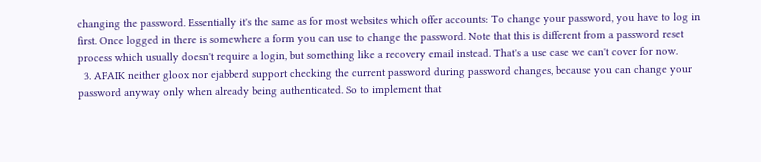changing the password. Essentially it's the same as for most websites which offer accounts: To change your password, you have to log in first. Once logged in there is somewhere a form you can use to change the password. Note that this is different from a password reset process which usually doesn't require a login, but something like a recovery email instead. That's a use case we can't cover for now.
  3. AFAIK neither gloox nor ejabberd support checking the current password during password changes, because you can change your password anyway only when already being authenticated. So to implement that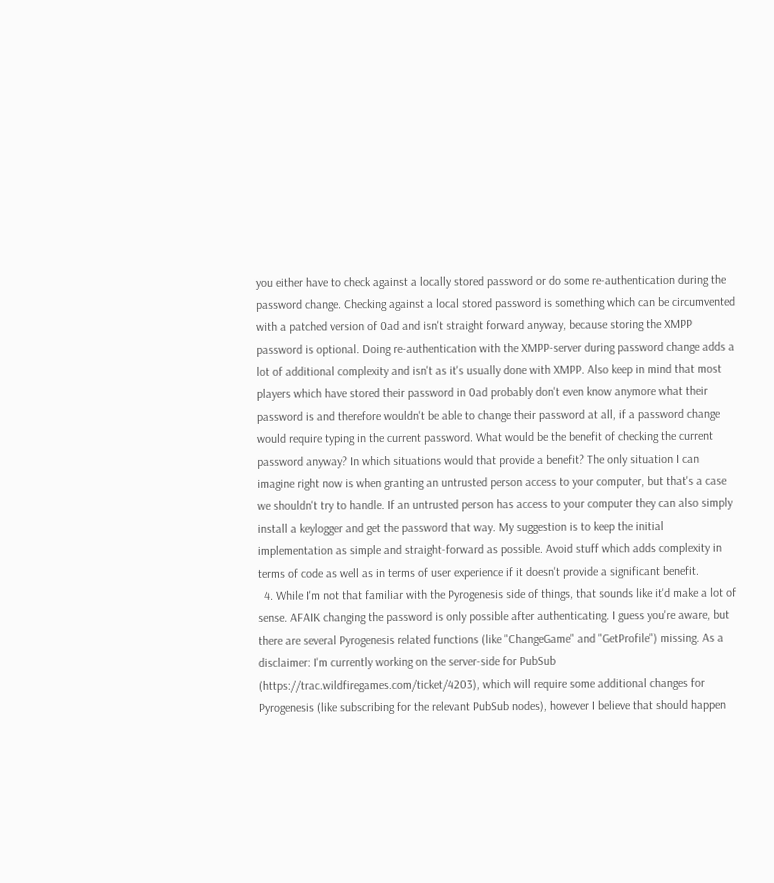you either have to check against a locally stored password or do some re-authentication during the password change. Checking against a local stored password is something which can be circumvented with a patched version of 0ad and isn't straight forward anyway, because storing the XMPP password is optional. Doing re-authentication with the XMPP-server during password change adds a lot of additional complexity and isn't as it's usually done with XMPP. Also keep in mind that most players which have stored their password in 0ad probably don't even know anymore what their password is and therefore wouldn't be able to change their password at all, if a password change would require typing in the current password. What would be the benefit of checking the current password anyway? In which situations would that provide a benefit? The only situation I can imagine right now is when granting an untrusted person access to your computer, but that's a case we shouldn't try to handle. If an untrusted person has access to your computer they can also simply install a keylogger and get the password that way. My suggestion is to keep the initial implementation as simple and straight-forward as possible. Avoid stuff which adds complexity in terms of code as well as in terms of user experience if it doesn't provide a significant benefit.
  4. While I'm not that familiar with the Pyrogenesis side of things, that sounds like it'd make a lot of sense. AFAIK changing the password is only possible after authenticating. I guess you're aware, but there are several Pyrogenesis related functions (like "ChangeGame" and "GetProfile") missing. As a disclaimer: I'm currently working on the server-side for PubSub (https://trac.wildfiregames.com/ticket/4203), which will require some additional changes for Pyrogenesis (like subscribing for the relevant PubSub nodes), however I believe that should happen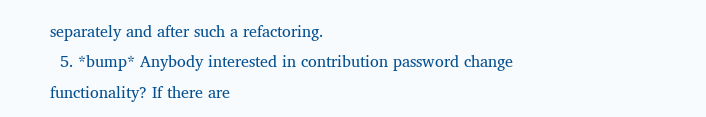separately and after such a refactoring.
  5. *bump* Anybody interested in contribution password change functionality? If there are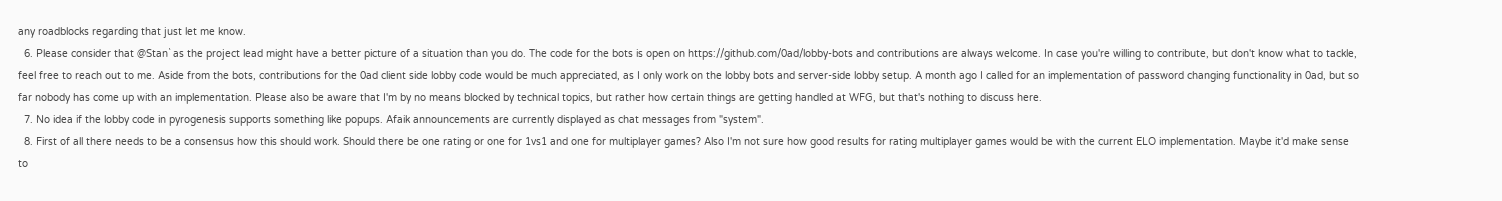any roadblocks regarding that just let me know.
  6. Please consider that @Stan` as the project lead might have a better picture of a situation than you do. The code for the bots is open on https://github.com/0ad/lobby-bots and contributions are always welcome. In case you're willing to contribute, but don't know what to tackle, feel free to reach out to me. Aside from the bots, contributions for the 0ad client side lobby code would be much appreciated, as I only work on the lobby bots and server-side lobby setup. A month ago I called for an implementation of password changing functionality in 0ad, but so far nobody has come up with an implementation. Please also be aware that I'm by no means blocked by technical topics, but rather how certain things are getting handled at WFG, but that's nothing to discuss here.
  7. No idea if the lobby code in pyrogenesis supports something like popups. Afaik announcements are currently displayed as chat messages from "system".
  8. First of all there needs to be a consensus how this should work. Should there be one rating or one for 1vs1 and one for multiplayer games? Also I'm not sure how good results for rating multiplayer games would be with the current ELO implementation. Maybe it'd make sense to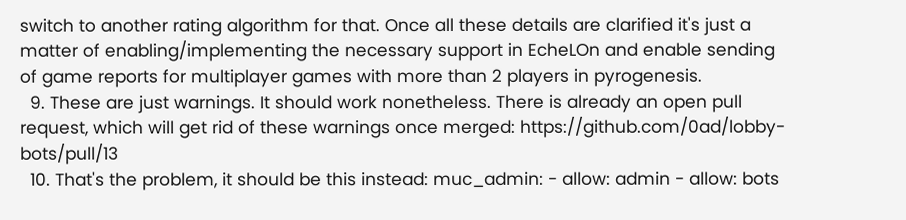switch to another rating algorithm for that. Once all these details are clarified it's just a matter of enabling/implementing the necessary support in EcheLOn and enable sending of game reports for multiplayer games with more than 2 players in pyrogenesis.
  9. These are just warnings. It should work nonetheless. There is already an open pull request, which will get rid of these warnings once merged: https://github.com/0ad/lobby-bots/pull/13
  10. That's the problem, it should be this instead: muc_admin: - allow: admin - allow: bots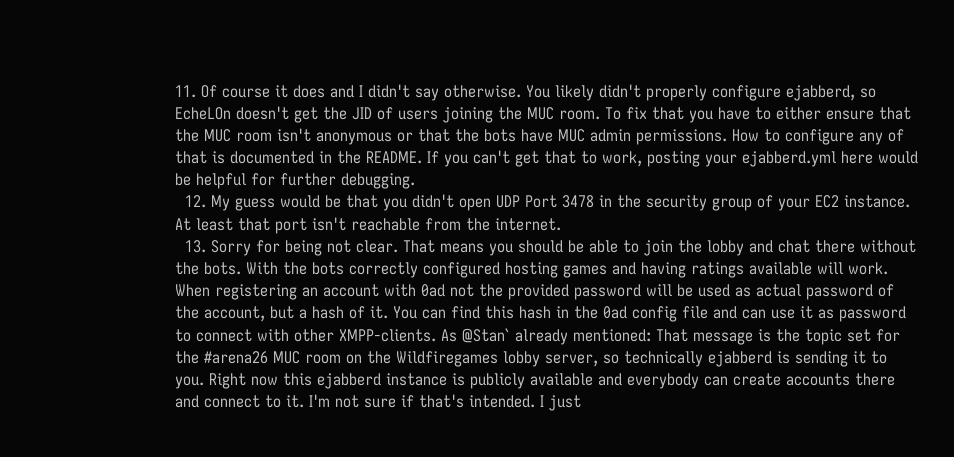11. Of course it does and I didn't say otherwise. You likely didn't properly configure ejabberd, so EcheLOn doesn't get the JID of users joining the MUC room. To fix that you have to either ensure that the MUC room isn't anonymous or that the bots have MUC admin permissions. How to configure any of that is documented in the README. If you can't get that to work, posting your ejabberd.yml here would be helpful for further debugging.
  12. My guess would be that you didn't open UDP Port 3478 in the security group of your EC2 instance. At least that port isn't reachable from the internet.
  13. Sorry for being not clear. That means you should be able to join the lobby and chat there without the bots. With the bots correctly configured hosting games and having ratings available will work. When registering an account with 0ad not the provided password will be used as actual password of the account, but a hash of it. You can find this hash in the 0ad config file and can use it as password to connect with other XMPP-clients. As @Stan` already mentioned: That message is the topic set for the #arena26 MUC room on the Wildfiregames lobby server, so technically ejabberd is sending it to you. Right now this ejabberd instance is publicly available and everybody can create accounts there and connect to it. I'm not sure if that's intended. I just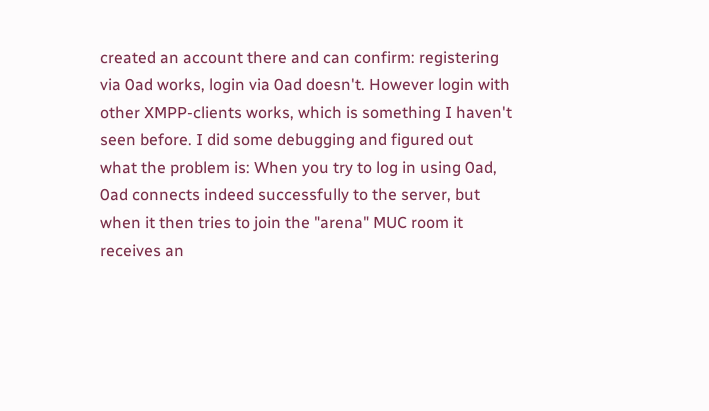created an account there and can confirm: registering via 0ad works, login via 0ad doesn't. However login with other XMPP-clients works, which is something I haven't seen before. I did some debugging and figured out what the problem is: When you try to log in using 0ad, 0ad connects indeed successfully to the server, but when it then tries to join the "arena" MUC room it receives an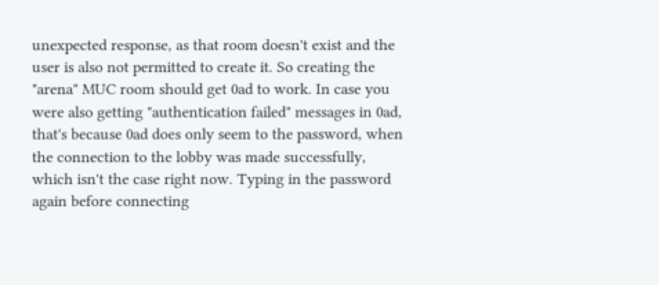unexpected response, as that room doesn't exist and the user is also not permitted to create it. So creating the "arena" MUC room should get 0ad to work. In case you were also getting "authentication failed" messages in 0ad, that's because 0ad does only seem to the password, when the connection to the lobby was made successfully, which isn't the case right now. Typing in the password again before connecting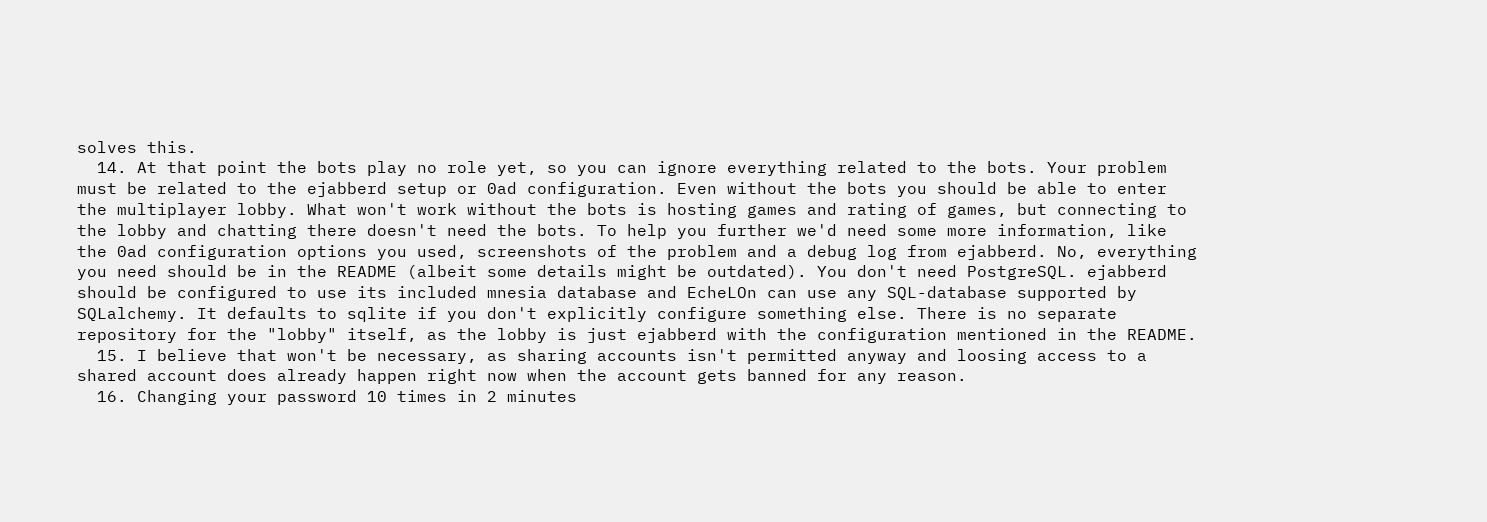solves this.
  14. At that point the bots play no role yet, so you can ignore everything related to the bots. Your problem must be related to the ejabberd setup or 0ad configuration. Even without the bots you should be able to enter the multiplayer lobby. What won't work without the bots is hosting games and rating of games, but connecting to the lobby and chatting there doesn't need the bots. To help you further we'd need some more information, like the 0ad configuration options you used, screenshots of the problem and a debug log from ejabberd. No, everything you need should be in the README (albeit some details might be outdated). You don't need PostgreSQL. ejabberd should be configured to use its included mnesia database and EcheLOn can use any SQL-database supported by SQLalchemy. It defaults to sqlite if you don't explicitly configure something else. There is no separate repository for the "lobby" itself, as the lobby is just ejabberd with the configuration mentioned in the README.
  15. I believe that won't be necessary, as sharing accounts isn't permitted anyway and loosing access to a shared account does already happen right now when the account gets banned for any reason.
  16. Changing your password 10 times in 2 minutes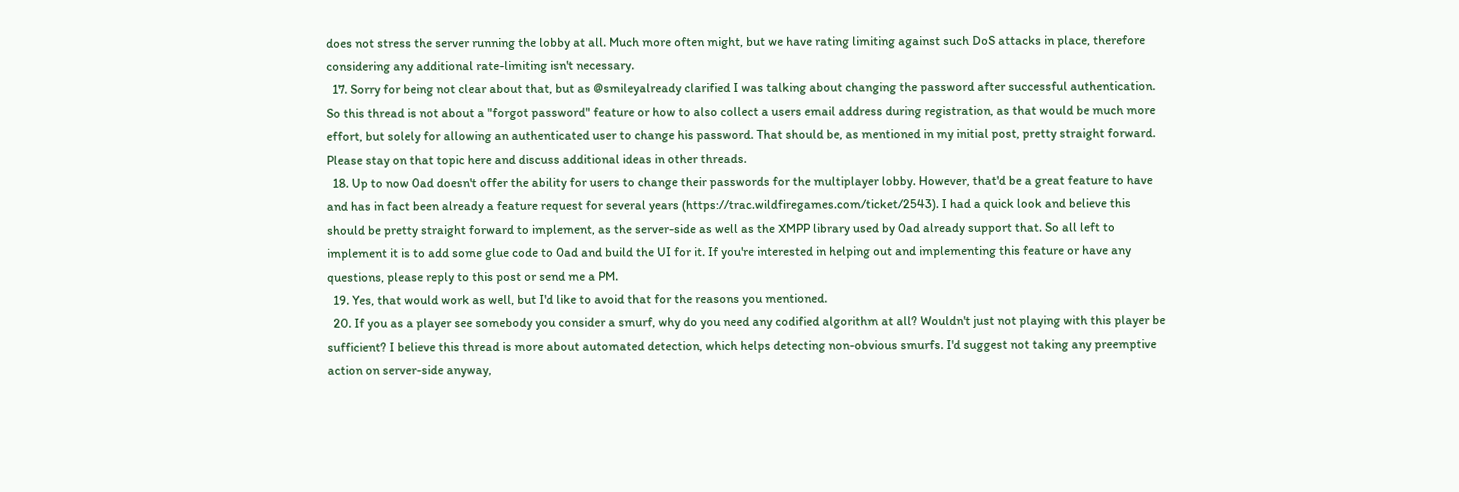does not stress the server running the lobby at all. Much more often might, but we have rating limiting against such DoS attacks in place, therefore considering any additional rate-limiting isn't necessary.
  17. Sorry for being not clear about that, but as @smileyalready clarified I was talking about changing the password after successful authentication. So this thread is not about a "forgot password" feature or how to also collect a users email address during registration, as that would be much more effort, but solely for allowing an authenticated user to change his password. That should be, as mentioned in my initial post, pretty straight forward. Please stay on that topic here and discuss additional ideas in other threads.
  18. Up to now 0ad doesn't offer the ability for users to change their passwords for the multiplayer lobby. However, that'd be a great feature to have and has in fact been already a feature request for several years (https://trac.wildfiregames.com/ticket/2543). I had a quick look and believe this should be pretty straight forward to implement, as the server-side as well as the XMPP library used by 0ad already support that. So all left to implement it is to add some glue code to 0ad and build the UI for it. If you're interested in helping out and implementing this feature or have any questions, please reply to this post or send me a PM.
  19. Yes, that would work as well, but I'd like to avoid that for the reasons you mentioned.
  20. If you as a player see somebody you consider a smurf, why do you need any codified algorithm at all? Wouldn't just not playing with this player be sufficient? I believe this thread is more about automated detection, which helps detecting non-obvious smurfs. I'd suggest not taking any preemptive action on server-side anyway,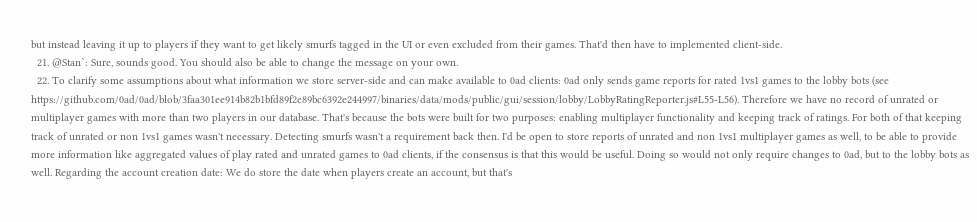but instead leaving it up to players if they want to get likely smurfs tagged in the UI or even excluded from their games. That'd then have to implemented client-side.
  21. @Stan`: Sure, sounds good. You should also be able to change the message on your own.
  22. To clarify some assumptions about what information we store server-side and can make available to 0ad clients: 0ad only sends game reports for rated 1vs1 games to the lobby bots (see https://github.com/0ad/0ad/blob/3faa301ee914b82b1bfd89f2e89bc6392e244997/binaries/data/mods/public/gui/session/lobby/LobbyRatingReporter.js#L55-L56). Therefore we have no record of unrated or multiplayer games with more than two players in our database. That's because the bots were built for two purposes: enabling multiplayer functionality and keeping track of ratings. For both of that keeping track of unrated or non 1vs1 games wasn't necessary. Detecting smurfs wasn't a requirement back then. I'd be open to store reports of unrated and non 1vs1 multiplayer games as well, to be able to provide more information like aggregated values of play rated and unrated games to 0ad clients, if the consensus is that this would be useful. Doing so would not only require changes to 0ad, but to the lobby bots as well. Regarding the account creation date: We do store the date when players create an account, but that's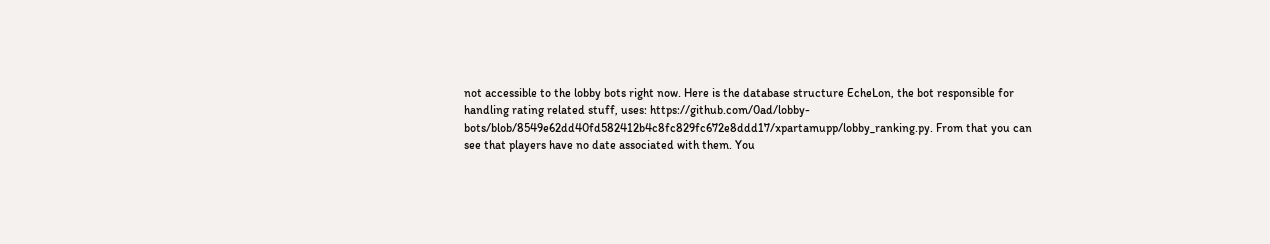not accessible to the lobby bots right now. Here is the database structure EcheLon, the bot responsible for handling rating related stuff, uses: https://github.com/0ad/lobby-bots/blob/8549e62dd40fd582412b4c8fc829fc672e8ddd17/xpartamupp/lobby_ranking.py. From that you can see that players have no date associated with them. You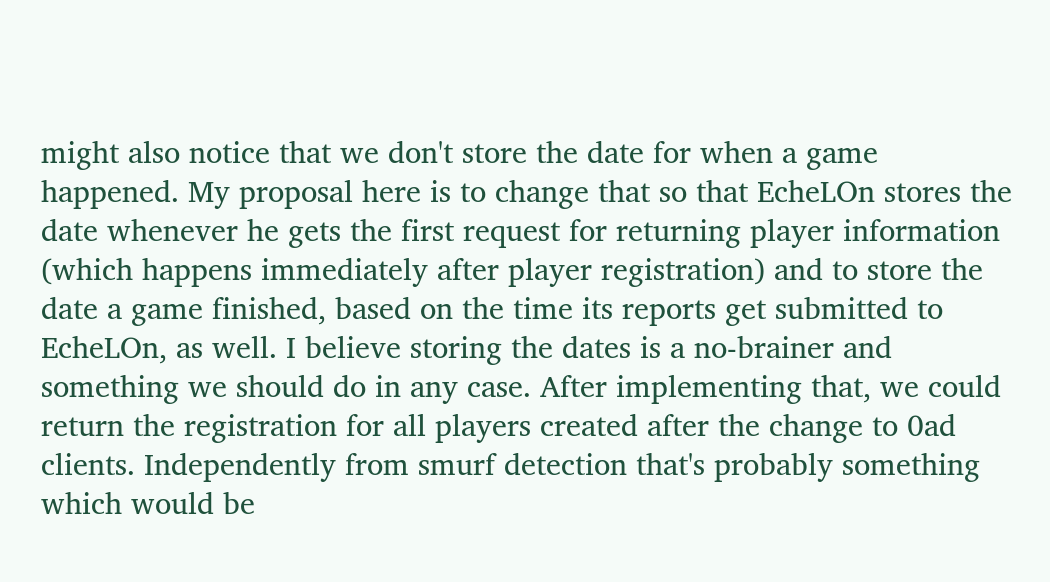might also notice that we don't store the date for when a game happened. My proposal here is to change that so that EcheLOn stores the date whenever he gets the first request for returning player information (which happens immediately after player registration) and to store the date a game finished, based on the time its reports get submitted to EcheLOn, as well. I believe storing the dates is a no-brainer and something we should do in any case. After implementing that, we could return the registration for all players created after the change to 0ad clients. Independently from smurf detection that's probably something which would be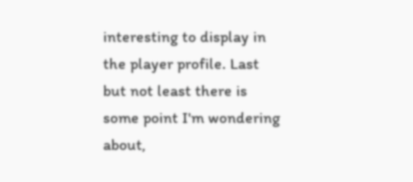interesting to display in the player profile. Last but not least there is some point I'm wondering about,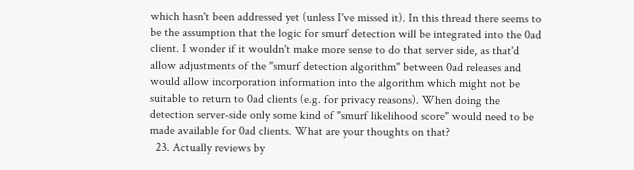which hasn't been addressed yet (unless I've missed it). In this thread there seems to be the assumption that the logic for smurf detection will be integrated into the 0ad client. I wonder if it wouldn't make more sense to do that server side, as that'd allow adjustments of the "smurf detection algorithm" between 0ad releases and would allow incorporation information into the algorithm which might not be suitable to return to 0ad clients (e.g. for privacy reasons). When doing the detection server-side only some kind of "smurf likelihood score" would need to be made available for 0ad clients. What are your thoughts on that?
  23. Actually reviews by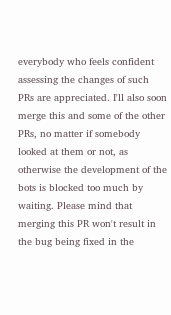everybody who feels confident assessing the changes of such PRs are appreciated. I'll also soon merge this and some of the other PRs, no matter if somebody looked at them or not, as otherwise the development of the bots is blocked too much by waiting. Please mind that merging this PR won't result in the bug being fixed in the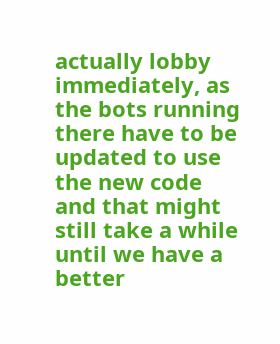actually lobby immediately, as the bots running there have to be updated to use the new code and that might still take a while until we have a better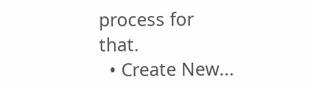process for that.
  • Create New...